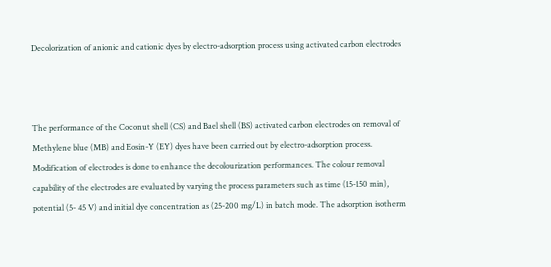Decolorization of anionic and cationic dyes by electro-adsorption process using activated carbon electrodes



The performance of the Coconut shell (CS) and Bael shell (BS) activated carbon electrodes on removal of Methylene blue (MB) and Eosin-Y (EY) dyes have been carried out by electro-adsorption process. Modification of electrodes is done to enhance the decolourization performances. The colour removal capability of the electrodes are evaluated by varying the process parameters such as time (15-150 min), potential (5- 45 V) and initial dye concentration as (25-200 mg/L) in batch mode. The adsorption isotherm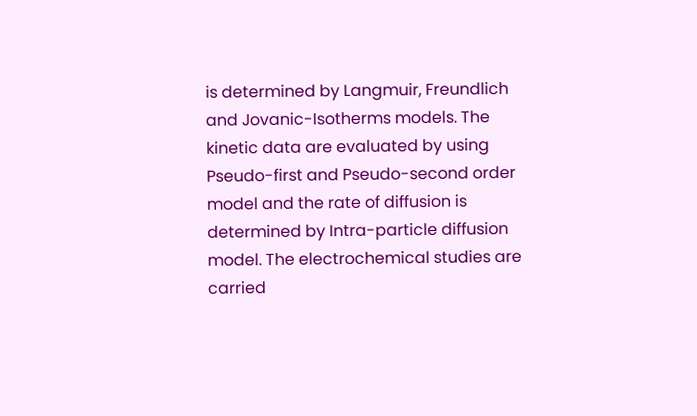is determined by Langmuir, Freundlich and Jovanic-Isotherms models. The kinetic data are evaluated by using Pseudo-first and Pseudo-second order model and the rate of diffusion is determined by Intra-particle diffusion model. The electrochemical studies are carried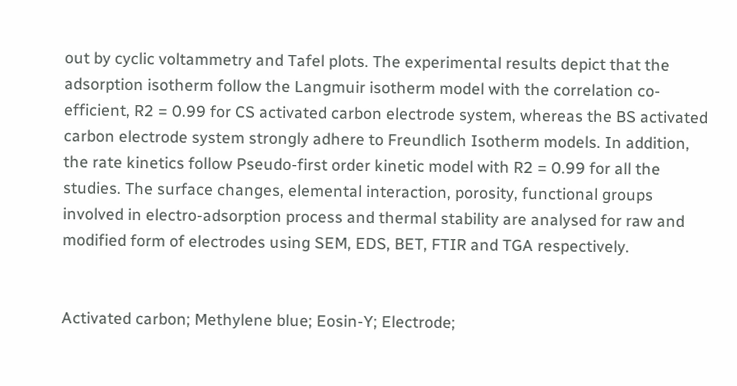out by cyclic voltammetry and Tafel plots. The experimental results depict that the adsorption isotherm follow the Langmuir isotherm model with the correlation co-efficient, R2 = 0.99 for CS activated carbon electrode system, whereas the BS activated carbon electrode system strongly adhere to Freundlich Isotherm models. In addition, the rate kinetics follow Pseudo-first order kinetic model with R2 = 0.99 for all the studies. The surface changes, elemental interaction, porosity, functional groups involved in electro-adsorption process and thermal stability are analysed for raw and modified form of electrodes using SEM, EDS, BET, FTIR and TGA respectively.


Activated carbon; Methylene blue; Eosin-Y; Electrode;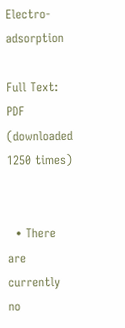Electro-adsorption

Full Text: PDF (downloaded 1250 times)


  • There are currently no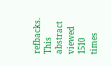refbacks.
This abstract viewed 1510 times